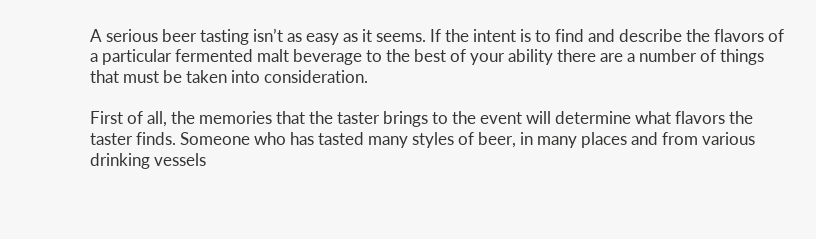A serious beer tasting isn’t as easy as it seems. If the intent is to find and describe the flavors of a particular fermented malt beverage to the best of your ability there are a number of things that must be taken into consideration.

First of all, the memories that the taster brings to the event will determine what flavors the taster finds. Someone who has tasted many styles of beer, in many places and from various drinking vessels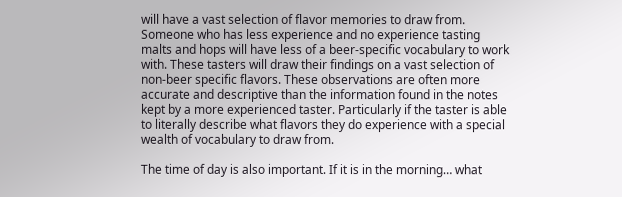will have a vast selection of flavor memories to draw from. Someone who has less experience and no experience tasting malts and hops will have less of a beer-specific vocabulary to work with. These tasters will draw their findings on a vast selection of non-beer specific flavors. These observations are often more accurate and descriptive than the information found in the notes kept by a more experienced taster. Particularly if the taster is able to literally describe what flavors they do experience with a special wealth of vocabulary to draw from.

The time of day is also important. If it is in the morning… what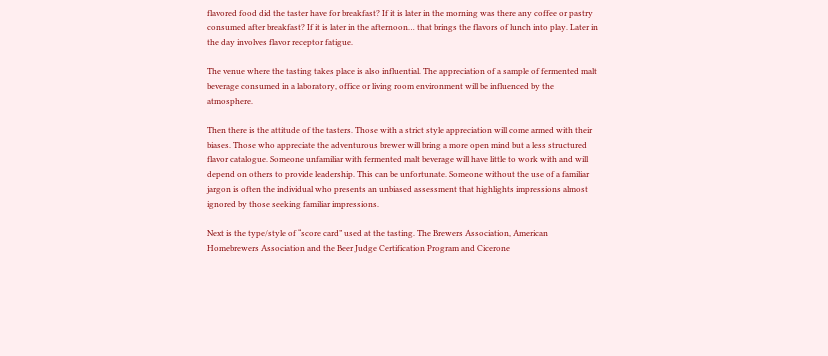flavored food did the taster have for breakfast? If it is later in the morning was there any coffee or pastry consumed after breakfast? If it is later in the afternoon… that brings the flavors of lunch into play. Later in the day involves flavor receptor fatigue.

The venue where the tasting takes place is also influential. The appreciation of a sample of fermented malt beverage consumed in a laboratory, office or living room environment will be influenced by the atmosphere.

Then there is the attitude of the tasters. Those with a strict style appreciation will come armed with their biases. Those who appreciate the adventurous brewer will bring a more open mind but a less structured flavor catalogue. Someone unfamiliar with fermented malt beverage will have little to work with and will depend on others to provide leadership. This can be unfortunate. Someone without the use of a familiar jargon is often the individual who presents an unbiased assessment that highlights impressions almost ignored by those seeking familiar impressions.

Next is the type/style of “score card” used at the tasting. The Brewers Association, American Homebrewers Association and the Beer Judge Certification Program and Cicerone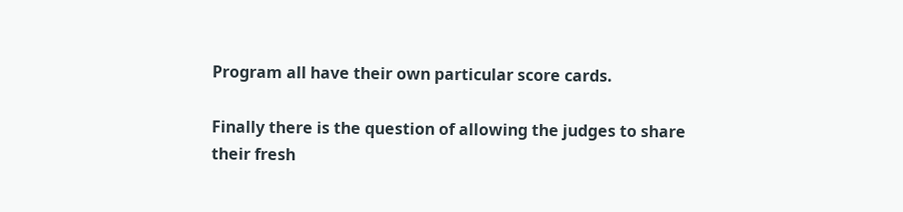Program all have their own particular score cards.

Finally there is the question of allowing the judges to share their fresh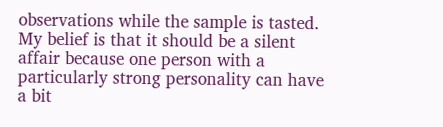observations while the sample is tasted. My belief is that it should be a silent affair because one person with a particularly strong personality can have a bit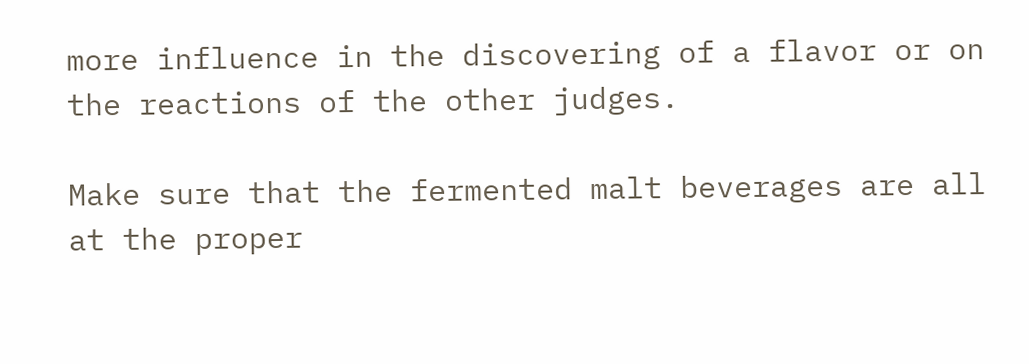more influence in the discovering of a flavor or on the reactions of the other judges.

Make sure that the fermented malt beverages are all at the proper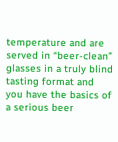temperature and are served in “beer-clean” glasses in a truly blind tasting format and you have the basics of a serious beer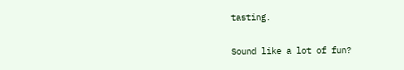tasting.

Sound like a lot of fun?